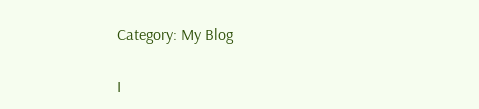Category: My Blog

I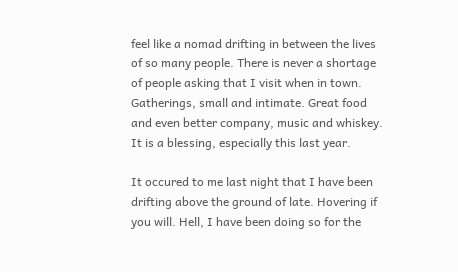feel like a nomad drifting in between the lives of so many people. There is never a shortage of people asking that I visit when in town. Gatherings, small and intimate. Great food and even better company, music and whiskey. It is a blessing, especially this last year.

It occured to me last night that I have been drifting above the ground of late. Hovering if you will. Hell, I have been doing so for the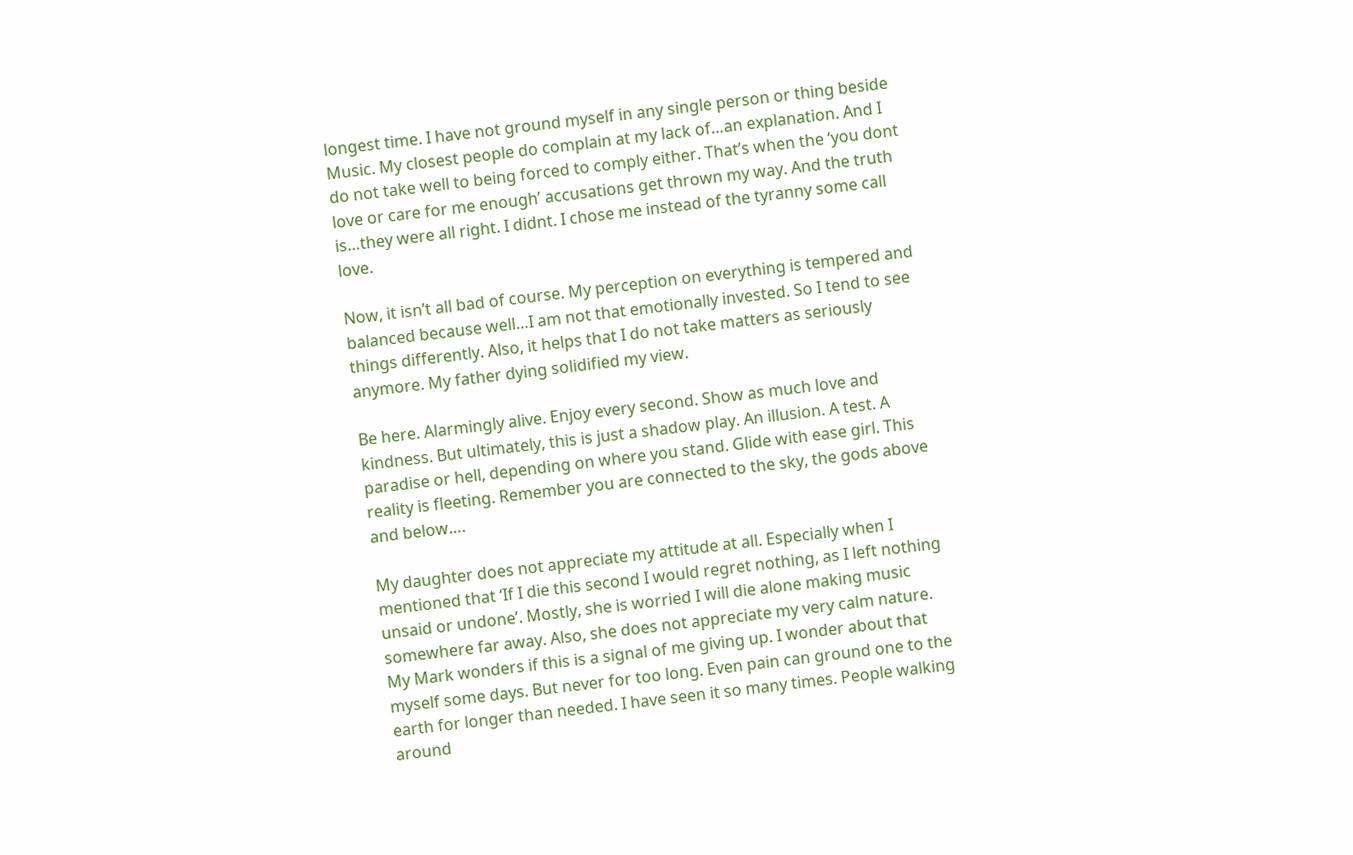longest time. I have not ground myself in any single person or thing beside Music. My closest people do complain at my lack of…an explanation. And I do not take well to being forced to comply either. That’s when the ‘you dont love or care for me enough’ accusations get thrown my way. And the truth is…they were all right. I didnt. I chose me instead of the tyranny some call love.

Now, it isn’t all bad of course. My perception on everything is tempered and balanced because well…I am not that emotionally invested. So I tend to see things differently. Also, it helps that I do not take matters as seriously anymore. My father dying solidified my view.

Be here. Alarmingly alive. Enjoy every second. Show as much love and kindness. But ultimately, this is just a shadow play. An illusion. A test. A paradise or hell, depending on where you stand. Glide with ease girl. This reality is fleeting. Remember you are connected to the sky, the gods above and below….

My daughter does not appreciate my attitude at all. Especially when I mentioned that ‘If I die this second I would regret nothing, as I left nothing unsaid or undone’. Mostly, she is worried I will die alone making music somewhere far away. Also, she does not appreciate my very calm nature. My Mark wonders if this is a signal of me giving up. I wonder about that myself some days. But never for too long. Even pain can ground one to the earth for longer than needed. I have seen it so many times. People walking around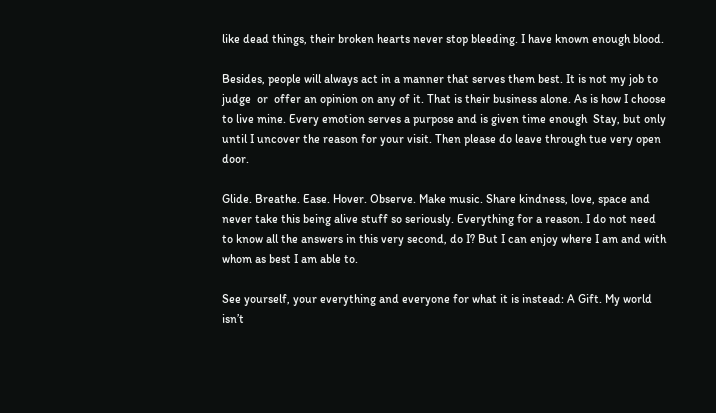like dead things, their broken hearts never stop bleeding. I have known enough blood.

Besides, people will always act in a manner that serves them best. It is not my job to judge  or  offer an opinion on any of it. That is their business alone. As is how I choose to live mine. Every emotion serves a purpose and is given time enough  Stay, but only until I uncover the reason for your visit. Then please do leave through tue very open door.

Glide. Breathe. Ease. Hover. Observe. Make music. Share kindness, love, space and never take this being alive stuff so seriously. Everything for a reason. I do not need to know all the answers in this very second, do I? But I can enjoy where I am and with whom as best I am able to.

See yourself, your everything and everyone for what it is instead: A Gift. My world isn’t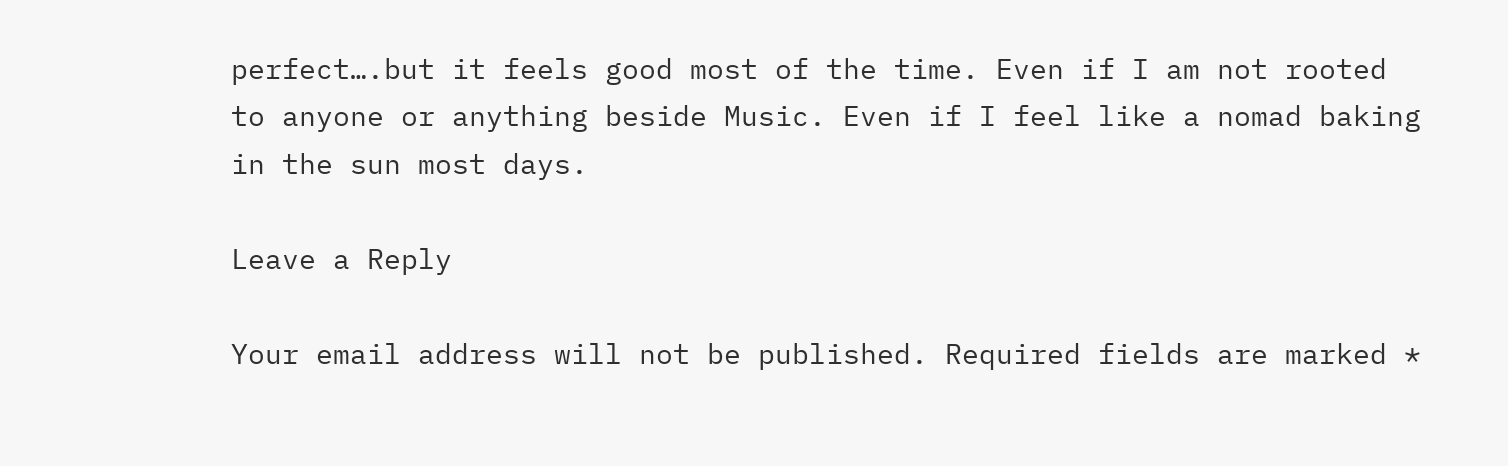perfect….but it feels good most of the time. Even if I am not rooted to anyone or anything beside Music. Even if I feel like a nomad baking in the sun most days.

Leave a Reply

Your email address will not be published. Required fields are marked *